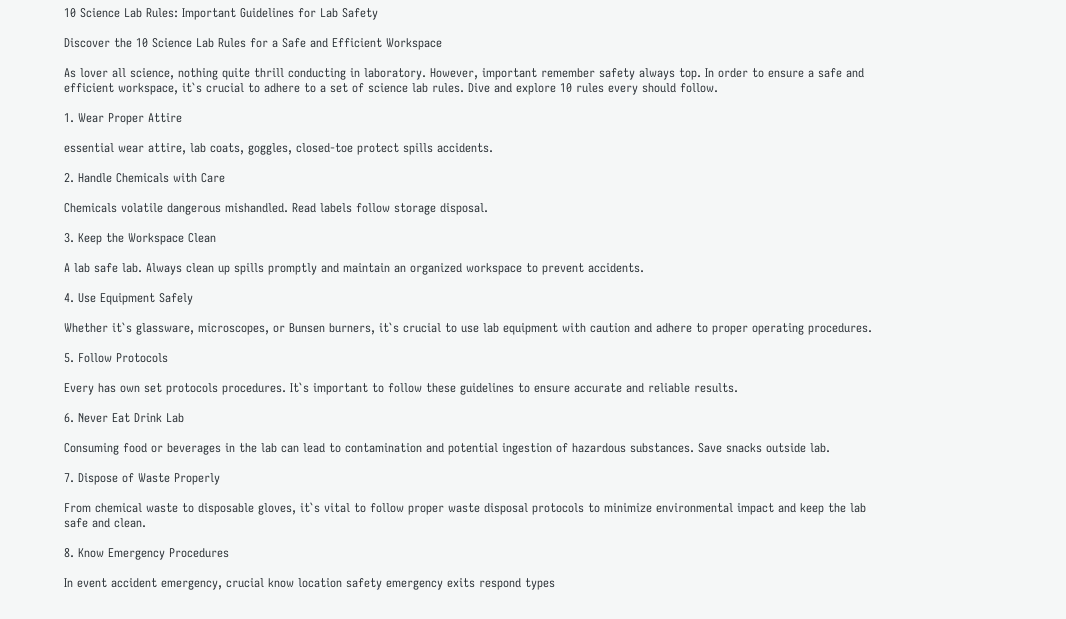10 Science Lab Rules: Important Guidelines for Lab Safety

Discover the 10 Science Lab Rules for a Safe and Efficient Workspace

As lover all science, nothing quite thrill conducting in laboratory. However, important remember safety always top. In order to ensure a safe and efficient workspace, it`s crucial to adhere to a set of science lab rules. Dive and explore 10 rules every should follow.

1. Wear Proper Attire

essential wear attire, lab coats, goggles, closed-toe protect spills accidents.

2. Handle Chemicals with Care

Chemicals volatile dangerous mishandled. Read labels follow storage disposal.

3. Keep the Workspace Clean

A lab safe lab. Always clean up spills promptly and maintain an organized workspace to prevent accidents.

4. Use Equipment Safely

Whether it`s glassware, microscopes, or Bunsen burners, it`s crucial to use lab equipment with caution and adhere to proper operating procedures.

5. Follow Protocols

Every has own set protocols procedures. It`s important to follow these guidelines to ensure accurate and reliable results.

6. Never Eat Drink Lab

Consuming food or beverages in the lab can lead to contamination and potential ingestion of hazardous substances. Save snacks outside lab.

7. Dispose of Waste Properly

From chemical waste to disposable gloves, it`s vital to follow proper waste disposal protocols to minimize environmental impact and keep the lab safe and clean.

8. Know Emergency Procedures

In event accident emergency, crucial know location safety emergency exits respond types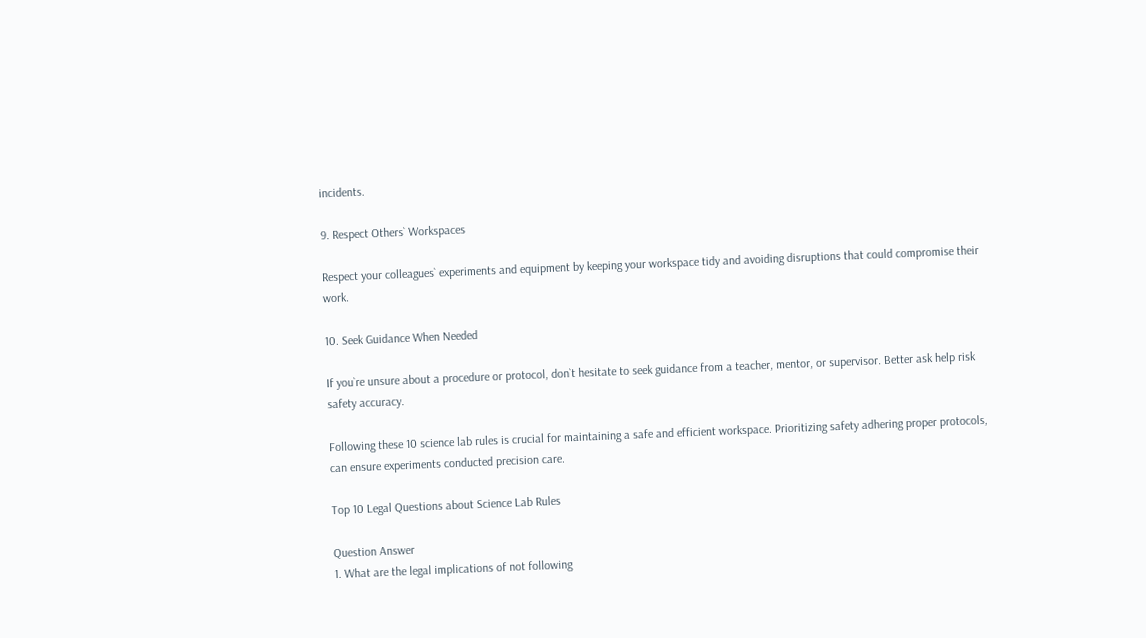incidents.

9. Respect Others` Workspaces

Respect your colleagues` experiments and equipment by keeping your workspace tidy and avoiding disruptions that could compromise their work.

10. Seek Guidance When Needed

If you`re unsure about a procedure or protocol, don`t hesitate to seek guidance from a teacher, mentor, or supervisor. Better ask help risk safety accuracy.

Following these 10 science lab rules is crucial for maintaining a safe and efficient workspace. Prioritizing safety adhering proper protocols, can ensure experiments conducted precision care.

Top 10 Legal Questions about Science Lab Rules

Question Answer
1. What are the legal implications of not following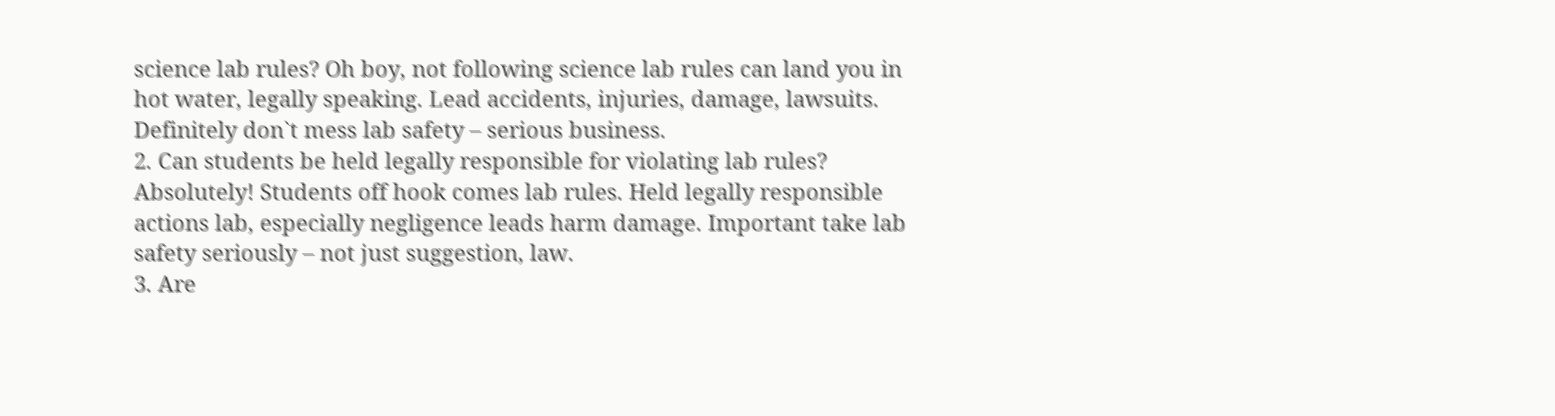science lab rules? Oh boy, not following science lab rules can land you in hot water, legally speaking. Lead accidents, injuries, damage, lawsuits. Definitely don`t mess lab safety – serious business.
2. Can students be held legally responsible for violating lab rules? Absolutely! Students off hook comes lab rules. Held legally responsible actions lab, especially negligence leads harm damage. Important take lab safety seriously – not just suggestion, law.
3. Are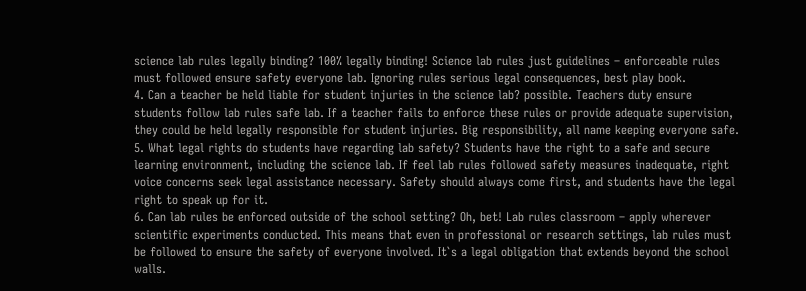science lab rules legally binding? 100% legally binding! Science lab rules just guidelines – enforceable rules must followed ensure safety everyone lab. Ignoring rules serious legal consequences, best play book.
4. Can a teacher be held liable for student injuries in the science lab? possible. Teachers duty ensure students follow lab rules safe lab. If a teacher fails to enforce these rules or provide adequate supervision, they could be held legally responsible for student injuries. Big responsibility, all name keeping everyone safe.
5. What legal rights do students have regarding lab safety? Students have the right to a safe and secure learning environment, including the science lab. If feel lab rules followed safety measures inadequate, right voice concerns seek legal assistance necessary. Safety should always come first, and students have the legal right to speak up for it.
6. Can lab rules be enforced outside of the school setting? Oh, bet! Lab rules classroom – apply wherever scientific experiments conducted. This means that even in professional or research settings, lab rules must be followed to ensure the safety of everyone involved. It`s a legal obligation that extends beyond the school walls.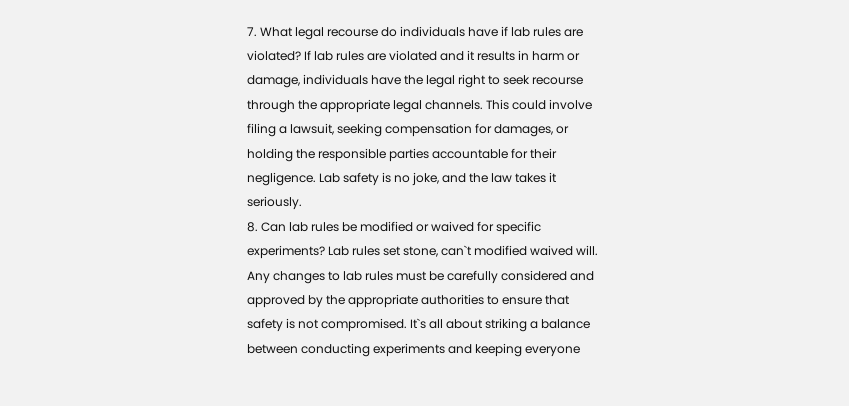7. What legal recourse do individuals have if lab rules are violated? If lab rules are violated and it results in harm or damage, individuals have the legal right to seek recourse through the appropriate legal channels. This could involve filing a lawsuit, seeking compensation for damages, or holding the responsible parties accountable for their negligence. Lab safety is no joke, and the law takes it seriously.
8. Can lab rules be modified or waived for specific experiments? Lab rules set stone, can`t modified waived will. Any changes to lab rules must be carefully considered and approved by the appropriate authorities to ensure that safety is not compromised. It`s all about striking a balance between conducting experiments and keeping everyone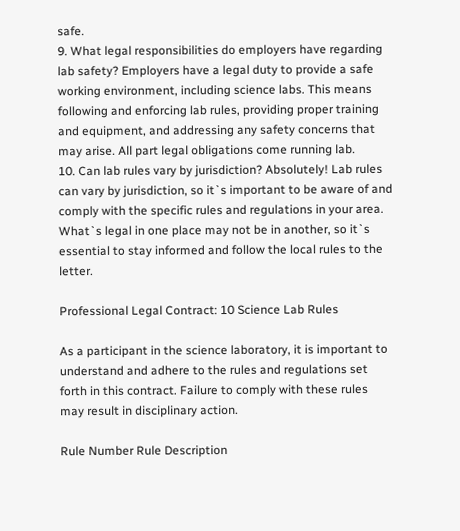safe.
9. What legal responsibilities do employers have regarding lab safety? Employers have a legal duty to provide a safe working environment, including science labs. This means following and enforcing lab rules, providing proper training and equipment, and addressing any safety concerns that may arise. All part legal obligations come running lab.
10. Can lab rules vary by jurisdiction? Absolutely! Lab rules can vary by jurisdiction, so it`s important to be aware of and comply with the specific rules and regulations in your area. What`s legal in one place may not be in another, so it`s essential to stay informed and follow the local rules to the letter.

Professional Legal Contract: 10 Science Lab Rules

As a participant in the science laboratory, it is important to understand and adhere to the rules and regulations set forth in this contract. Failure to comply with these rules may result in disciplinary action.

Rule Number Rule Description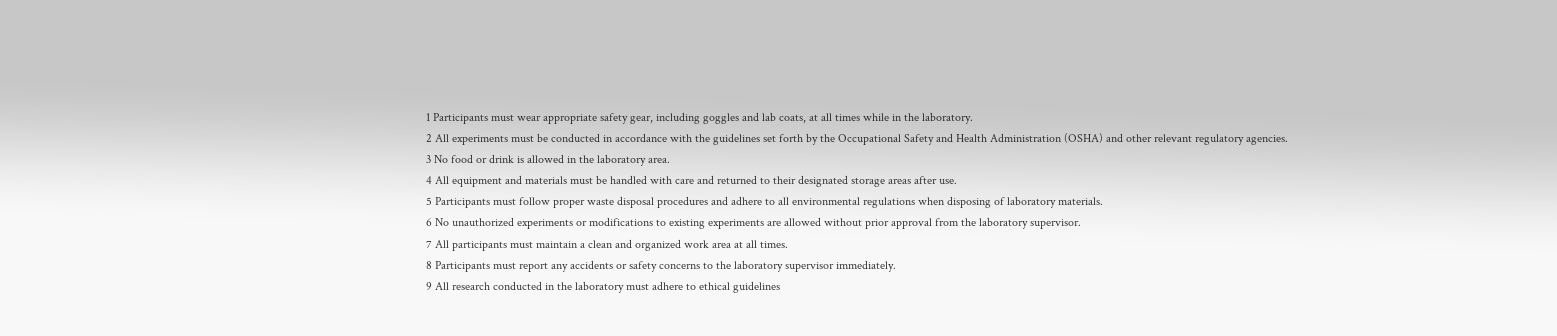1 Participants must wear appropriate safety gear, including goggles and lab coats, at all times while in the laboratory.
2 All experiments must be conducted in accordance with the guidelines set forth by the Occupational Safety and Health Administration (OSHA) and other relevant regulatory agencies.
3 No food or drink is allowed in the laboratory area.
4 All equipment and materials must be handled with care and returned to their designated storage areas after use.
5 Participants must follow proper waste disposal procedures and adhere to all environmental regulations when disposing of laboratory materials.
6 No unauthorized experiments or modifications to existing experiments are allowed without prior approval from the laboratory supervisor.
7 All participants must maintain a clean and organized work area at all times.
8 Participants must report any accidents or safety concerns to the laboratory supervisor immediately.
9 All research conducted in the laboratory must adhere to ethical guidelines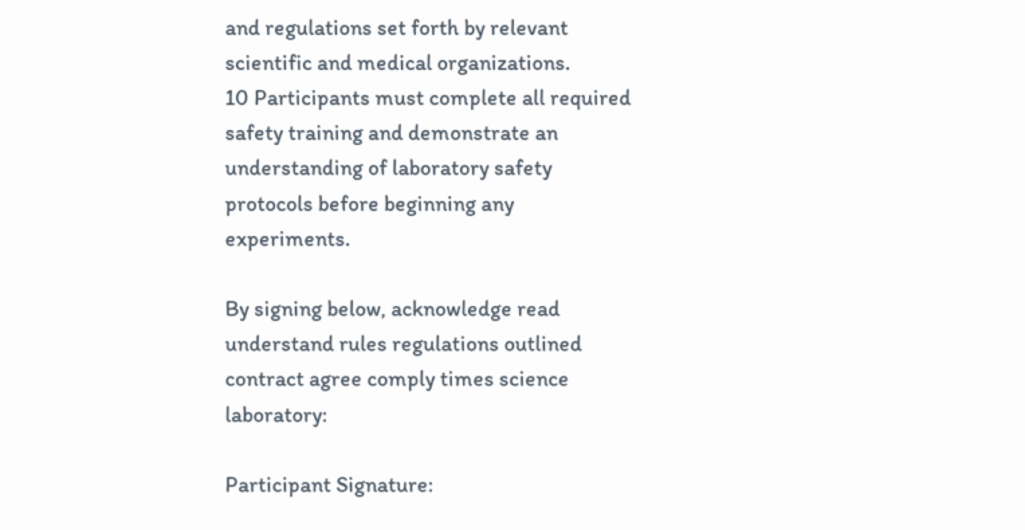and regulations set forth by relevant scientific and medical organizations.
10 Participants must complete all required safety training and demonstrate an understanding of laboratory safety protocols before beginning any experiments.

By signing below, acknowledge read understand rules regulations outlined contract agree comply times science laboratory:

Participant Signature: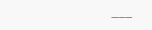___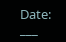Date: ___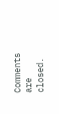Comments are closed.